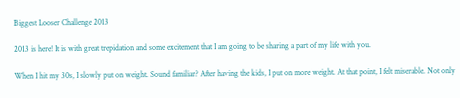Biggest Looser Challenge 2013

2013 is here! It is with great trepidation and some excitement that I am going to be sharing a part of my life with you.

When I hit my 30s, I slowly put on weight. Sound familiar? After having the kids, I put on more weight. At that point, I felt miserable. Not only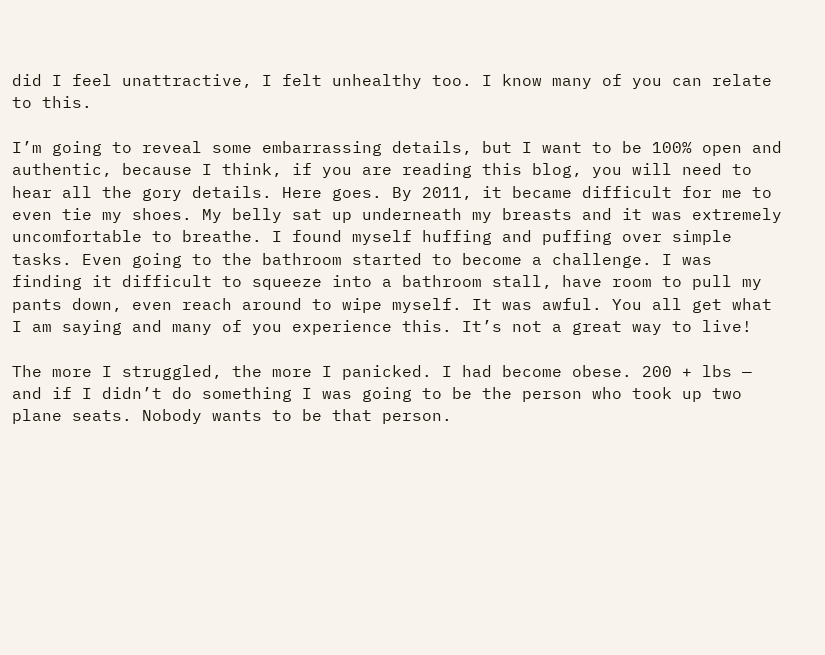did I feel unattractive, I felt unhealthy too. I know many of you can relate to this.

I’m going to reveal some embarrassing details, but I want to be 100% open and authentic, because I think, if you are reading this blog, you will need to hear all the gory details. Here goes. By 2011, it became difficult for me to even tie my shoes. My belly sat up underneath my breasts and it was extremely uncomfortable to breathe. I found myself huffing and puffing over simple tasks. Even going to the bathroom started to become a challenge. I was finding it difficult to squeeze into a bathroom stall, have room to pull my pants down, even reach around to wipe myself. It was awful. You all get what I am saying and many of you experience this. It’s not a great way to live!

The more I struggled, the more I panicked. I had become obese. 200 + lbs — and if I didn’t do something I was going to be the person who took up two plane seats. Nobody wants to be that person.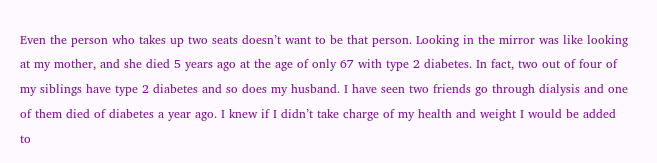Even the person who takes up two seats doesn’t want to be that person. Looking in the mirror was like looking at my mother, and she died 5 years ago at the age of only 67 with type 2 diabetes. In fact, two out of four of my siblings have type 2 diabetes and so does my husband. I have seen two friends go through dialysis and one of them died of diabetes a year ago. I knew if I didn’t take charge of my health and weight I would be added to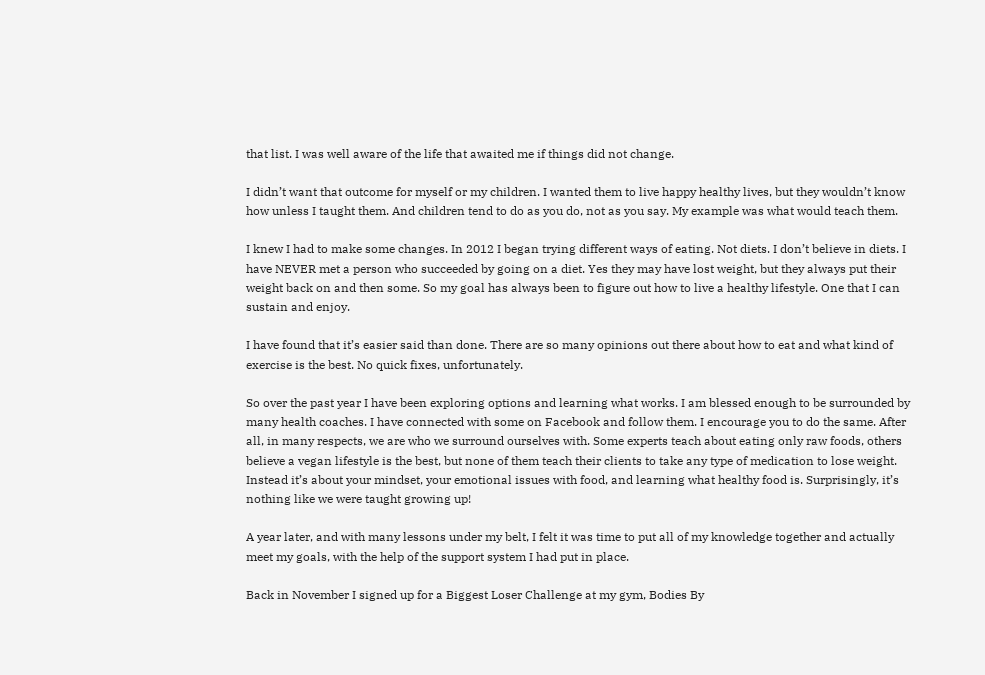that list. I was well aware of the life that awaited me if things did not change.

I didn’t want that outcome for myself or my children. I wanted them to live happy healthy lives, but they wouldn’t know how unless I taught them. And children tend to do as you do, not as you say. My example was what would teach them.

I knew I had to make some changes. In 2012 I began trying different ways of eating. Not diets. I don’t believe in diets. I have NEVER met a person who succeeded by going on a diet. Yes they may have lost weight, but they always put their weight back on and then some. So my goal has always been to figure out how to live a healthy lifestyle. One that I can sustain and enjoy.

I have found that it’s easier said than done. There are so many opinions out there about how to eat and what kind of exercise is the best. No quick fixes, unfortunately.

So over the past year I have been exploring options and learning what works. I am blessed enough to be surrounded by many health coaches. I have connected with some on Facebook and follow them. I encourage you to do the same. After all, in many respects, we are who we surround ourselves with. Some experts teach about eating only raw foods, others believe a vegan lifestyle is the best, but none of them teach their clients to take any type of medication to lose weight. Instead it’s about your mindset, your emotional issues with food, and learning what healthy food is. Surprisingly, it’s nothing like we were taught growing up!

A year later, and with many lessons under my belt, I felt it was time to put all of my knowledge together and actually meet my goals, with the help of the support system I had put in place.

Back in November I signed up for a Biggest Loser Challenge at my gym, Bodies By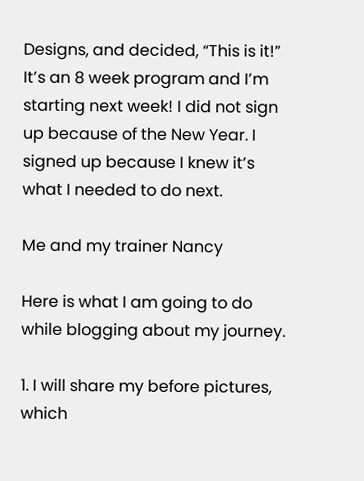Designs, and decided, “This is it!” It’s an 8 week program and I’m starting next week! I did not sign up because of the New Year. I signed up because I knew it’s what I needed to do next.

Me and my trainer Nancy

Here is what I am going to do while blogging about my journey.

1. I will share my before pictures, which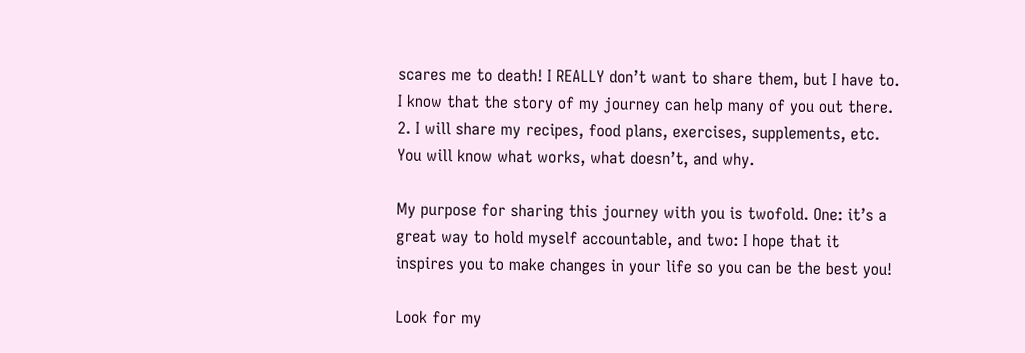scares me to death! I REALLY don’t want to share them, but I have to. I know that the story of my journey can help many of you out there.
2. I will share my recipes, food plans, exercises, supplements, etc. You will know what works, what doesn’t, and why.

My purpose for sharing this journey with you is twofold. One: it’s a great way to hold myself accountable, and two: I hope that it inspires you to make changes in your life so you can be the best you!

Look for my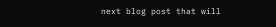next blog post that will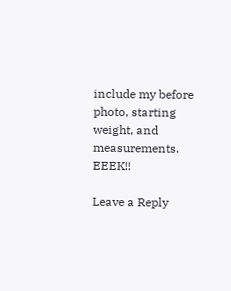include my before photo, starting weight, and measurements.  EEEK!!

Leave a Reply